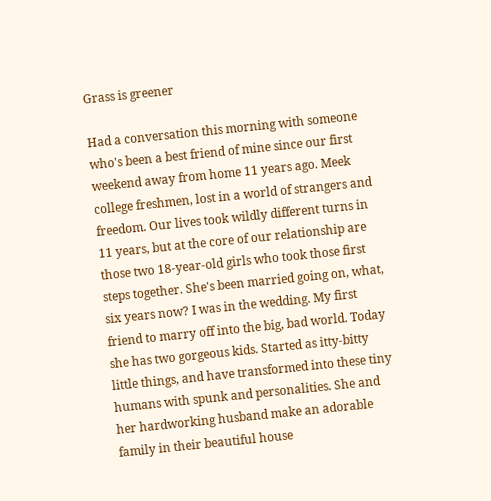Grass is greener

Had a conversation this morning with someone who's been a best friend of mine since our first weekend away from home 11 years ago. Meek college freshmen, lost in a world of strangers and freedom. Our lives took wildly different turns in 11 years, but at the core of our relationship are those two 18-year-old girls who took those first steps together. She's been married going on, what, six years now? I was in the wedding. My first friend to marry off into the big, bad world. Today she has two gorgeous kids. Started as itty-bitty little things, and have transformed into these tiny humans with spunk and personalities. She and her hardworking husband make an adorable family in their beautiful house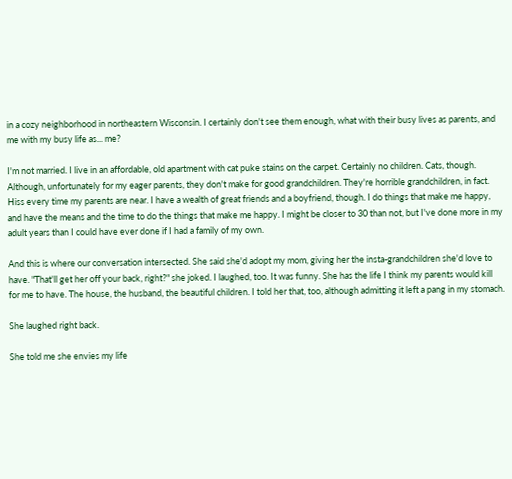in a cozy neighborhood in northeastern Wisconsin. I certainly don't see them enough, what with their busy lives as parents, and me with my busy life as... me?

I'm not married. I live in an affordable, old apartment with cat puke stains on the carpet. Certainly no children. Cats, though. Although, unfortunately for my eager parents, they don't make for good grandchildren. They're horrible grandchildren, in fact. Hiss every time my parents are near. I have a wealth of great friends and a boyfriend, though. I do things that make me happy, and have the means and the time to do the things that make me happy. I might be closer to 30 than not, but I've done more in my adult years than I could have ever done if I had a family of my own.

And this is where our conversation intersected. She said she'd adopt my mom, giving her the insta-grandchildren she'd love to have. "That'll get her off your back, right?" she joked. I laughed, too. It was funny. She has the life I think my parents would kill for me to have. The house, the husband, the beautiful children. I told her that, too, although admitting it left a pang in my stomach.

She laughed right back.

She told me she envies my life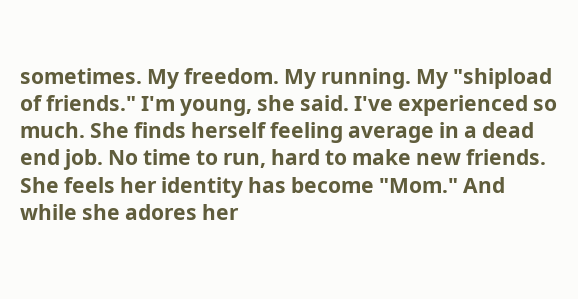sometimes. My freedom. My running. My "shipload of friends." I'm young, she said. I've experienced so much. She finds herself feeling average in a dead end job. No time to run, hard to make new friends. She feels her identity has become "Mom." And while she adores her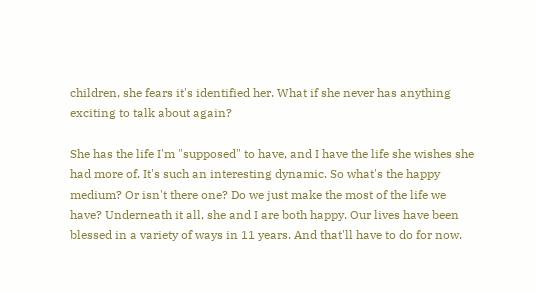children, she fears it's identified her. What if she never has anything exciting to talk about again?

She has the life I'm "supposed" to have, and I have the life she wishes she had more of. It's such an interesting dynamic. So what's the happy medium? Or isn't there one? Do we just make the most of the life we have? Underneath it all, she and I are both happy. Our lives have been blessed in a variety of ways in 11 years. And that'll have to do for now.